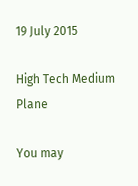19 July 2015

High Tech Medium Plane

You may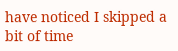have noticed I skipped a bit of time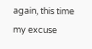again, this time my excuse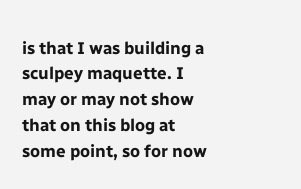is that I was building a sculpey maquette. I may or may not show that on this blog at some point, so for now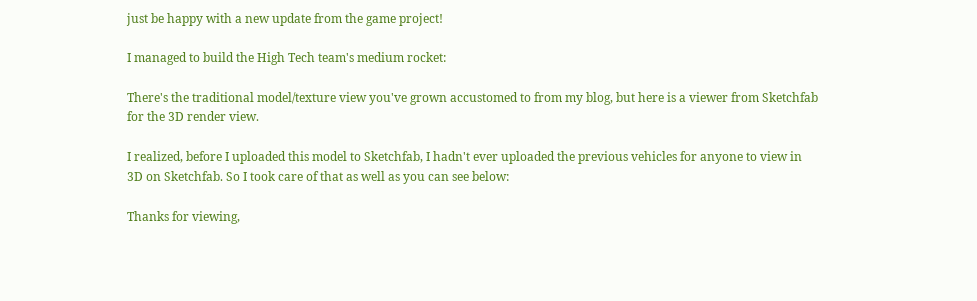just be happy with a new update from the game project!

I managed to build the High Tech team's medium rocket:

There's the traditional model/texture view you've grown accustomed to from my blog, but here is a viewer from Sketchfab for the 3D render view.

I realized, before I uploaded this model to Sketchfab, I hadn't ever uploaded the previous vehicles for anyone to view in 3D on Sketchfab. So I took care of that as well as you can see below:

Thanks for viewing,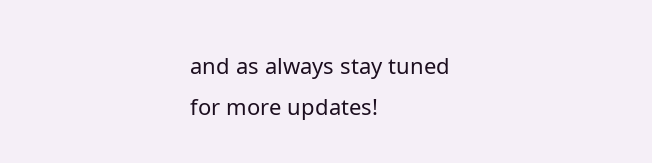and as always stay tuned for more updates!